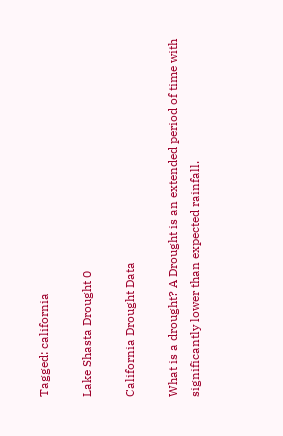Tagged: california

Lake Shasta Drought 0

California Drought Data

What is a drought? A Drought is an extended period of time with significantly lower than expected rainfall.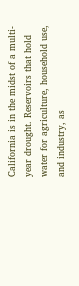California is in the midst of a multi-year drought. Reservoirs that hold water for agriculture, household use, and industry, as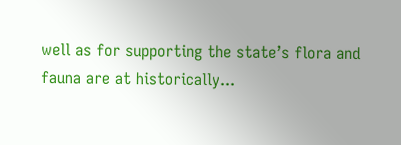well as for supporting the state’s flora and fauna are at historically...